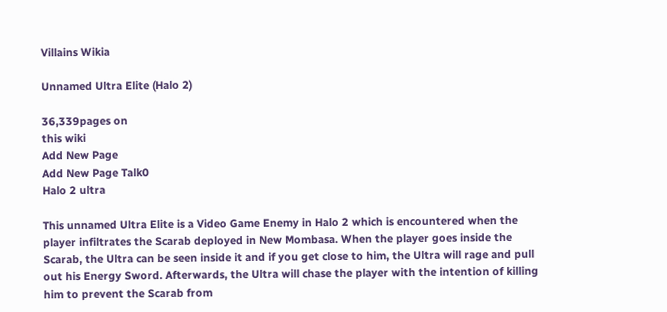Villains Wikia

Unnamed Ultra Elite (Halo 2)

36,339pages on
this wiki
Add New Page
Add New Page Talk0
Halo 2 ultra

This unnamed Ultra Elite is a Video Game Enemy in Halo 2 which is encountered when the player infiltrates the Scarab deployed in New Mombasa. When the player goes inside the Scarab, the Ultra can be seen inside it and if you get close to him, the Ultra will rage and pull out his Energy Sword. Afterwards, the Ultra will chase the player with the intention of killing him to prevent the Scarab from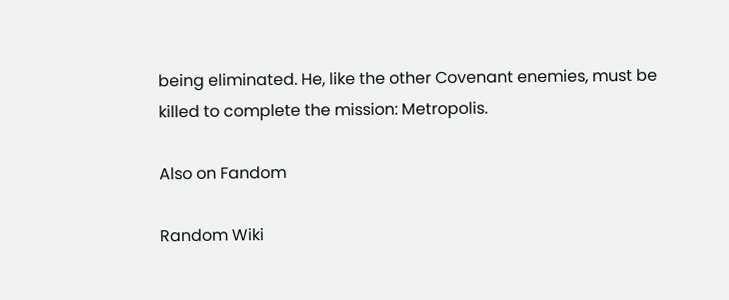being eliminated. He, like the other Covenant enemies, must be killed to complete the mission: Metropolis.

Also on Fandom

Random Wiki